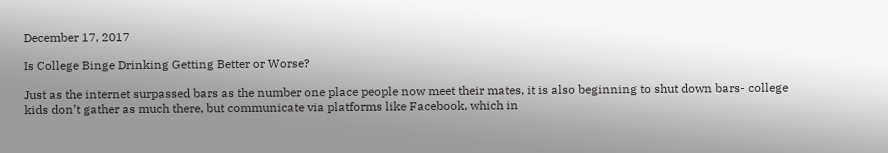December 17, 2017

Is College Binge Drinking Getting Better or Worse?

Just as the internet surpassed bars as the number one place people now meet their mates, it is also beginning to shut down bars- college kids don’t gather as much there, but communicate via platforms like Facebook, which in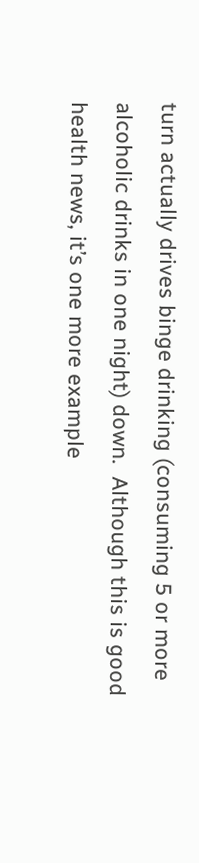turn actually drives binge drinking (consuming 5 or more alcoholic drinks in one night) down.  Although this is good health news, it’s one more example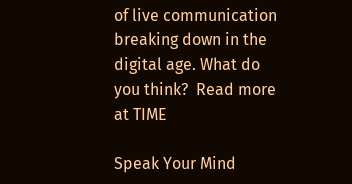of live communication breaking down in the digital age. What do you think?  Read more at TIME

Speak Your Mind